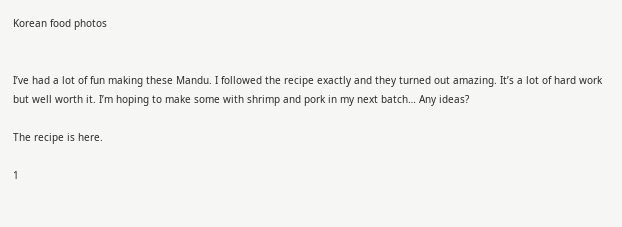Korean food photos


I’ve had a lot of fun making these Mandu. I followed the recipe exactly and they turned out amazing. It’s a lot of hard work but well worth it. I’m hoping to make some with shrimp and pork in my next batch… Any ideas?

The recipe is here.

1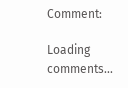Comment:

Loading comments...